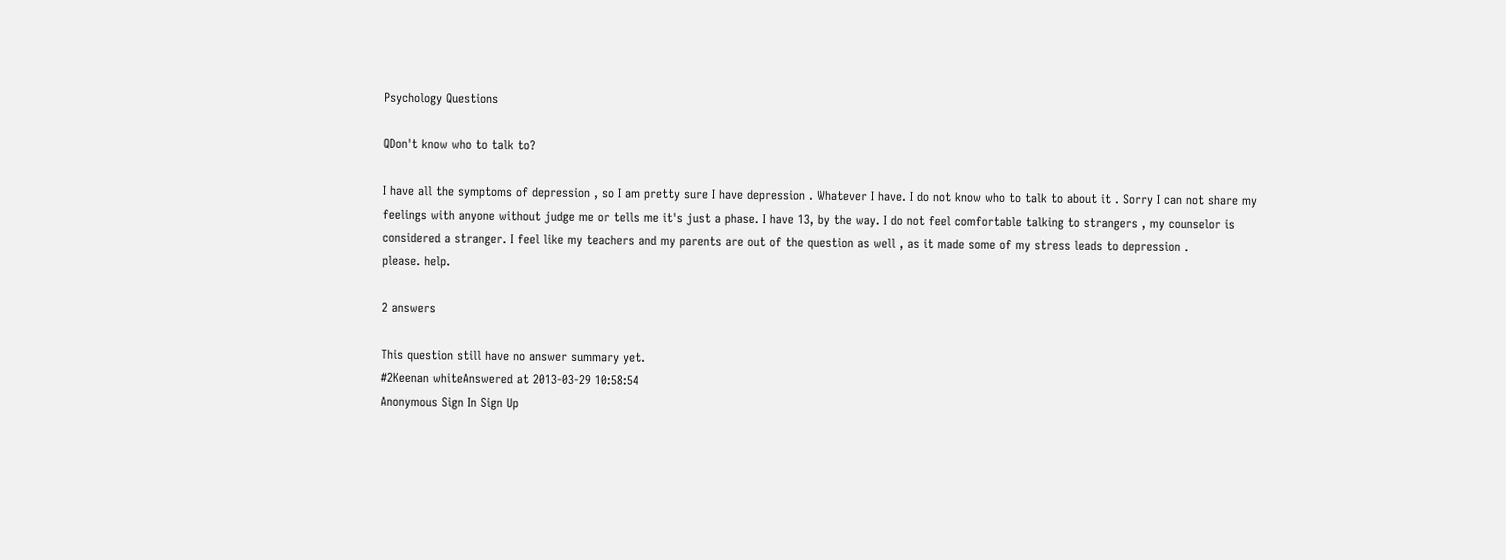Psychology Questions

QDon't know who to talk to?

I have all the symptoms of depression , so I am pretty sure I have depression . Whatever I have. I do not know who to talk to about it . Sorry I can not share my feelings with anyone without judge me or tells me it's just a phase. I have 13, by the way. I do not feel comfortable talking to strangers , my counselor is considered a stranger. I feel like my teachers and my parents are out of the question as well , as it made some of my stress leads to depression .
please. help.

2 answers

This question still have no answer summary yet.
#2Keenan whiteAnswered at 2013-03-29 10:58:54
Anonymous Sign In Sign Up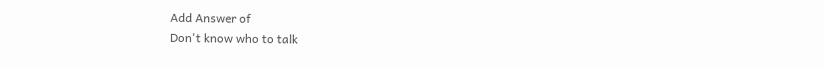Add Answer of
Don't know who to talk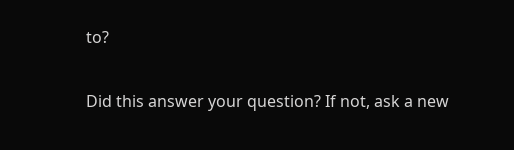to?

Did this answer your question? If not, ask a new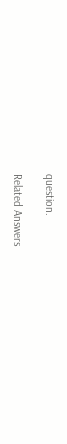question.

Related Answers